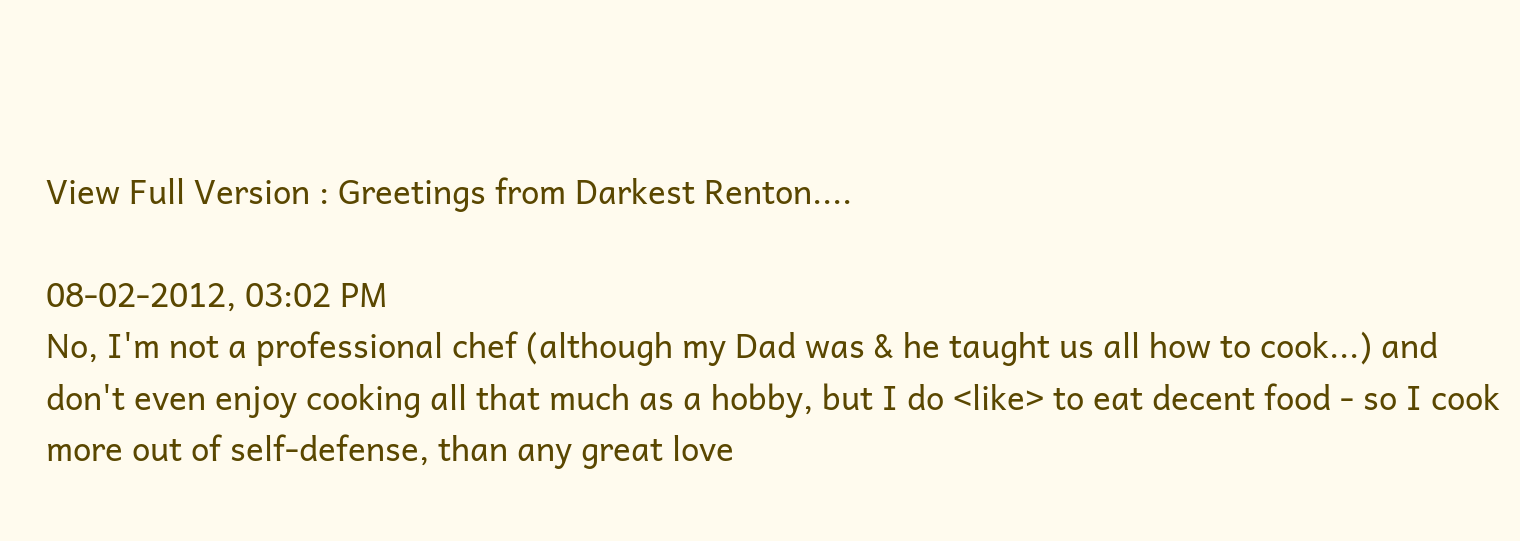View Full Version : Greetings from Darkest Renton....

08-02-2012, 03:02 PM
No, I'm not a professional chef (although my Dad was & he taught us all how to cook...) and don't even enjoy cooking all that much as a hobby, but I do <like> to eat decent food - so I cook more out of self-defense, than any great love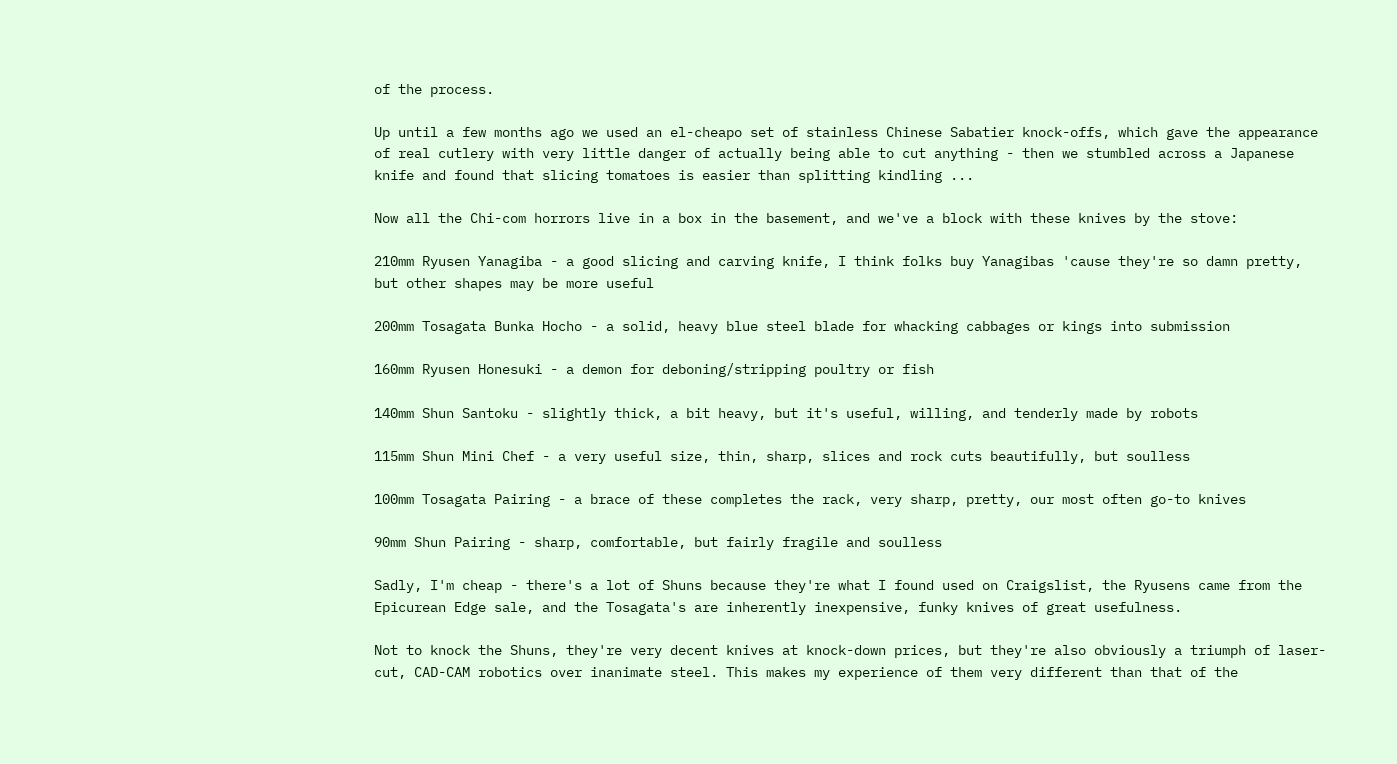of the process.

Up until a few months ago we used an el-cheapo set of stainless Chinese Sabatier knock-offs, which gave the appearance of real cutlery with very little danger of actually being able to cut anything - then we stumbled across a Japanese knife and found that slicing tomatoes is easier than splitting kindling ...

Now all the Chi-com horrors live in a box in the basement, and we've a block with these knives by the stove:

210mm Ryusen Yanagiba - a good slicing and carving knife, I think folks buy Yanagibas 'cause they're so damn pretty, but other shapes may be more useful

200mm Tosagata Bunka Hocho - a solid, heavy blue steel blade for whacking cabbages or kings into submission

160mm Ryusen Honesuki - a demon for deboning/stripping poultry or fish

140mm Shun Santoku - slightly thick, a bit heavy, but it's useful, willing, and tenderly made by robots

115mm Shun Mini Chef - a very useful size, thin, sharp, slices and rock cuts beautifully, but soulless

100mm Tosagata Pairing - a brace of these completes the rack, very sharp, pretty, our most often go-to knives

90mm Shun Pairing - sharp, comfortable, but fairly fragile and soulless

Sadly, I'm cheap - there's a lot of Shuns because they're what I found used on Craigslist, the Ryusens came from the Epicurean Edge sale, and the Tosagata's are inherently inexpensive, funky knives of great usefulness.

Not to knock the Shuns, they're very decent knives at knock-down prices, but they're also obviously a triumph of laser-cut, CAD-CAM robotics over inanimate steel. This makes my experience of them very different than that of the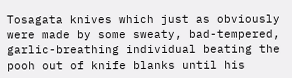Tosagata knives which just as obviously were made by some sweaty, bad-tempered, garlic-breathing individual beating the pooh out of knife blanks until his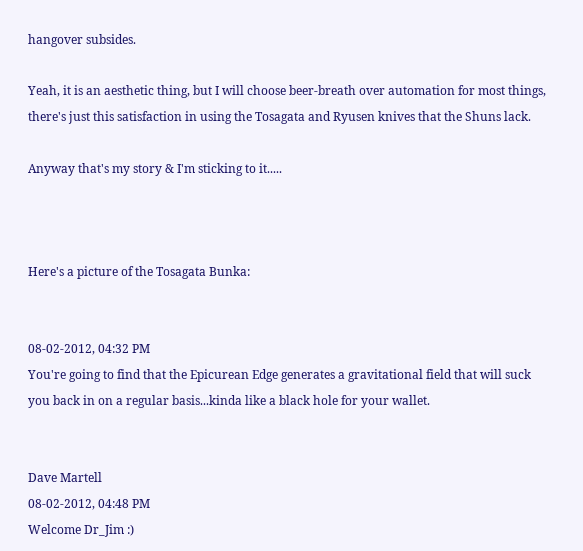hangover subsides.

Yeah, it is an aesthetic thing, but I will choose beer-breath over automation for most things, there's just this satisfaction in using the Tosagata and Ryusen knives that the Shuns lack.

Anyway that's my story & I'm sticking to it.....



Here's a picture of the Tosagata Bunka:


08-02-2012, 04:32 PM
You're going to find that the Epicurean Edge generates a gravitational field that will suck you back in on a regular basis...kinda like a black hole for your wallet.


Dave Martell
08-02-2012, 04:48 PM
Welcome Dr_Jim :)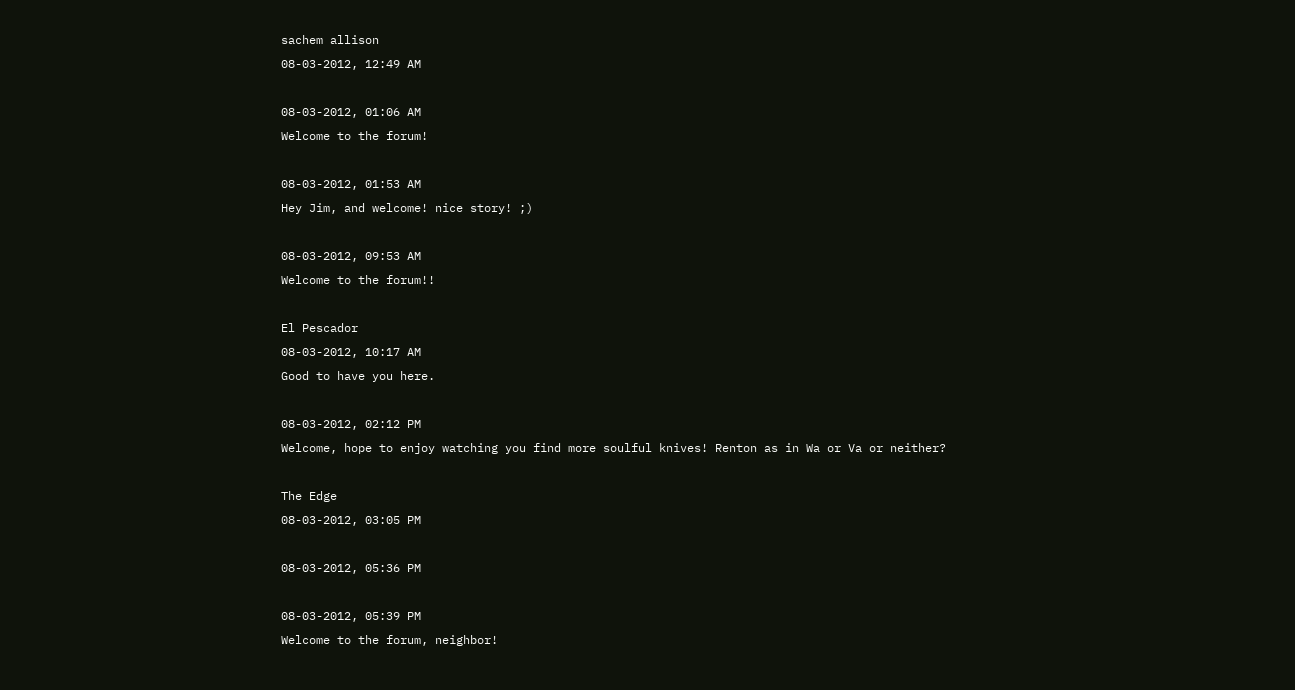sachem allison
08-03-2012, 12:49 AM

08-03-2012, 01:06 AM
Welcome to the forum!

08-03-2012, 01:53 AM
Hey Jim, and welcome! nice story! ;)

08-03-2012, 09:53 AM
Welcome to the forum!!

El Pescador
08-03-2012, 10:17 AM
Good to have you here.

08-03-2012, 02:12 PM
Welcome, hope to enjoy watching you find more soulful knives! Renton as in Wa or Va or neither?

The Edge
08-03-2012, 03:05 PM

08-03-2012, 05:36 PM

08-03-2012, 05:39 PM
Welcome to the forum, neighbor!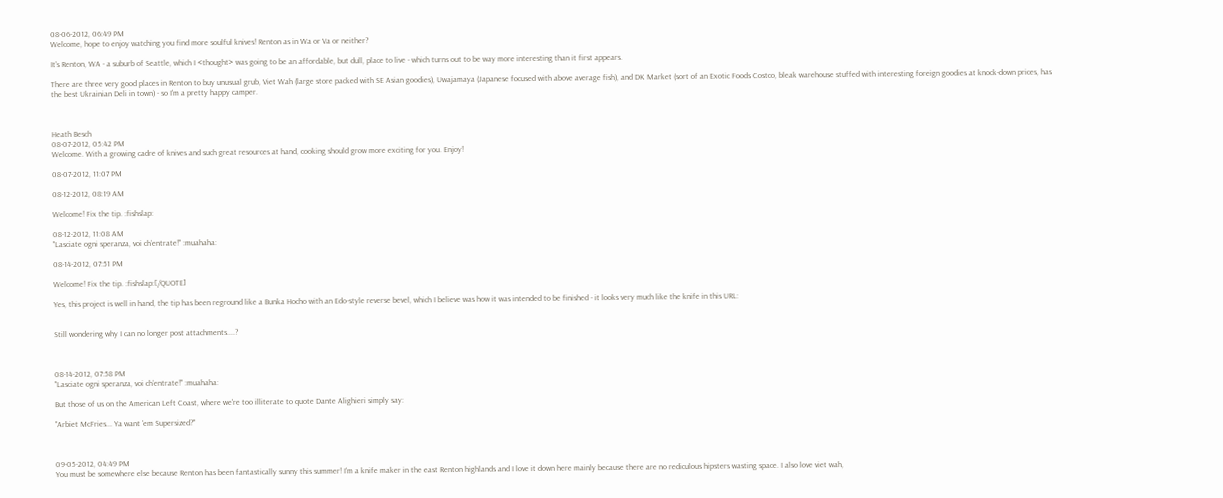08-06-2012, 06:49 PM
Welcome, hope to enjoy watching you find more soulful knives! Renton as in Wa or Va or neither?

It's Renton, WA - a suburb of Seattle, which I <thought> was going to be an affordable, but dull, place to live - which turns out to be way more interesting than it first appears.

There are three very good places in Renton to buy unusual grub, Viet Wah (large store packed with SE Asian goodies), Uwajamaya (Japanese focused with above average fish), and DK Market (sort of an Exotic Foods Costco, bleak warehouse stuffed with interesting foreign goodies at knock-down prices, has the best Ukrainian Deli in town) - so I'm a pretty happy camper.



Heath Besch
08-07-2012, 05:42 PM
Welcome. With a growing cadre of knives and such great resources at hand, cooking should grow more exciting for you. Enjoy!

08-07-2012, 11:07 PM

08-12-2012, 08:19 AM

Welcome! Fix the tip. :fishslap:

08-12-2012, 11:08 AM
"Lasciate ogni speranza, voi ch’entrate!" :muahaha:

08-14-2012, 07:51 PM

Welcome! Fix the tip. :fishslap:[/QUOTE]

Yes, this project is well in hand, the tip has been reground like a Bunka Hocho with an Edo-style reverse bevel, which I believe was how it was intended to be finished - it looks very much like the knife in this URL:


Still wondering why I can no longer post attachments....?



08-14-2012, 07:58 PM
"Lasciate ogni speranza, voi ch’entrate!" :muahaha:

But those of us on the American Left Coast, where we're too illiterate to quote Dante Alighieri simply say:

"Arbiet McFries... Ya want 'em Supersized?"



09-05-2012, 04:49 PM
You must be somewhere else because Renton has been fantastically sunny this summer! I'm a knife maker in the east Renton highlands and I love it down here mainly because there are no rediculous hipsters wasting space. I also love viet wah,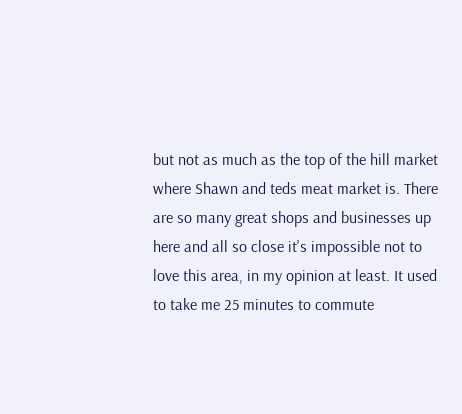but not as much as the top of the hill market where Shawn and teds meat market is. There are so many great shops and businesses up here and all so close it's impossible not to love this area, in my opinion at least. It used to take me 25 minutes to commute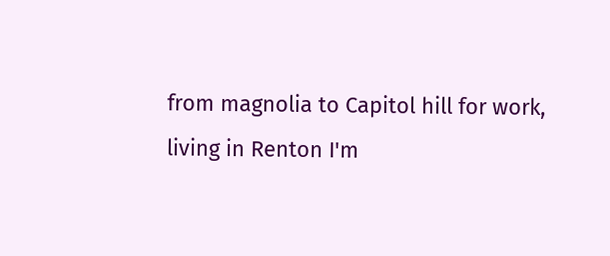from magnolia to Capitol hill for work, living in Renton I'm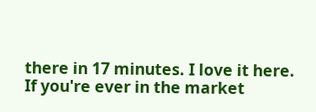there in 17 minutes. I love it here.
If you're ever in the market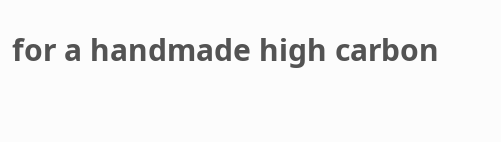for a handmade high carbon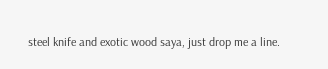steel knife and exotic wood saya, just drop me a line.